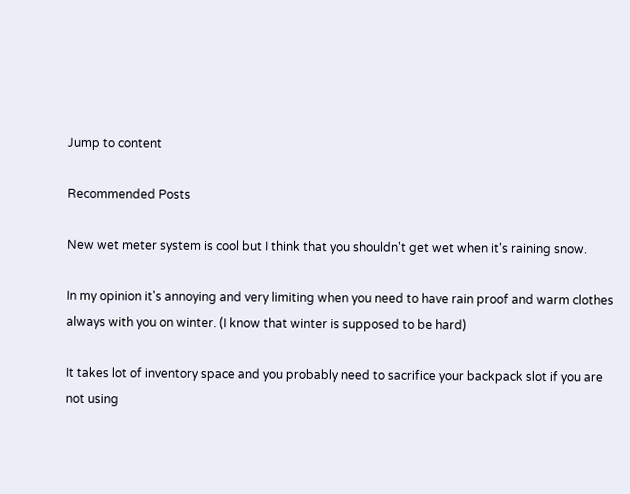Jump to content

Recommended Posts

New wet meter system is cool but I think that you shouldn't get wet when it's raining snow.

In my opinion it's annoying and very limiting when you need to have rain proof and warm clothes always with you on winter. (I know that winter is supposed to be hard)

It takes lot of inventory space and you probably need to sacrifice your backpack slot if you are not using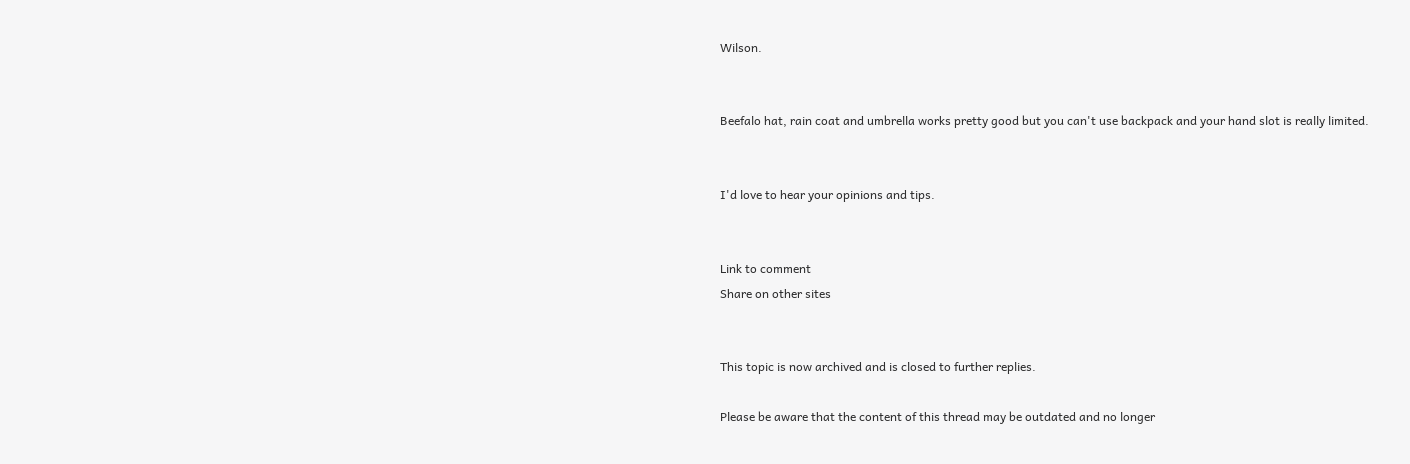Wilson.


Beefalo hat, rain coat and umbrella works pretty good but you can't use backpack and your hand slot is really limited.


I'd love to hear your opinions and tips.


Link to comment
Share on other sites


This topic is now archived and is closed to further replies.

Please be aware that the content of this thread may be outdated and no longer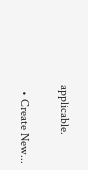applicable.

  • Create New...